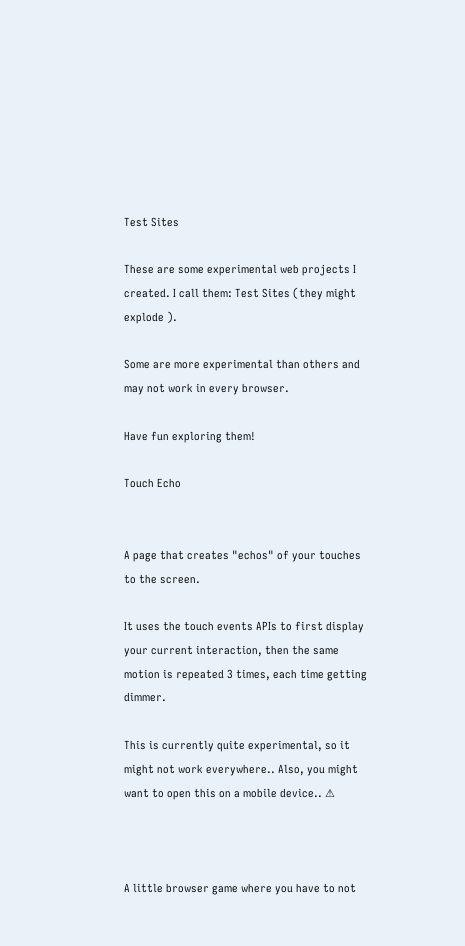Test Sites

These are some experimental web projects I created. I call them: Test Sites (they might explode ).

Some are more experimental than others and may not work in every browser.

Have fun exploring them!

Touch Echo


A page that creates "echos" of your touches to the screen.

It uses the touch events APIs to first display your current interaction, then the same motion is repeated 3 times, each time getting dimmer.

This is currently quite experimental, so it might not work everywhere.. Also, you might want to open this on a mobile device.. ⚠



A little browser game where you have to not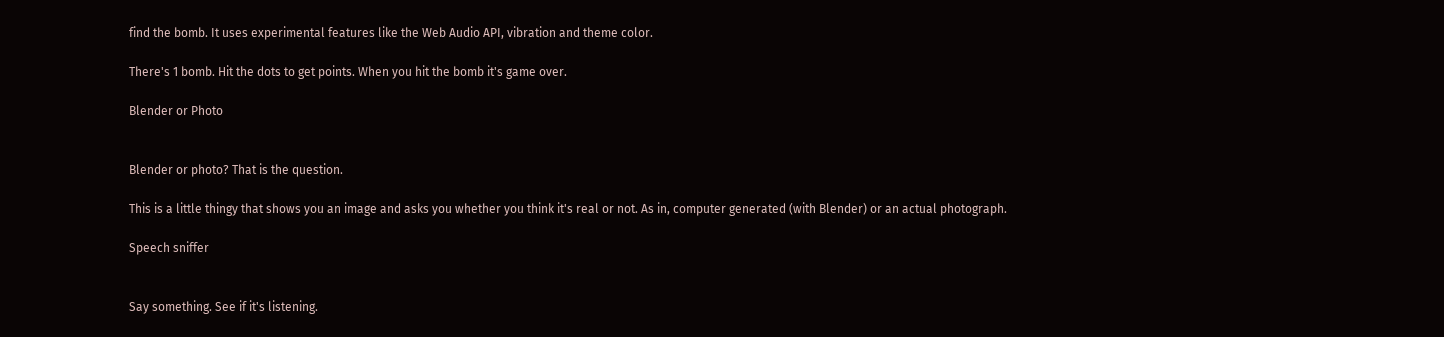find the bomb. It uses experimental features like the Web Audio API, vibration and theme color.

There's 1 bomb. Hit the dots to get points. When you hit the bomb it's game over.

Blender or Photo


Blender or photo? That is the question.

This is a little thingy that shows you an image and asks you whether you think it's real or not. As in, computer generated (with Blender) or an actual photograph.

Speech sniffer


Say something. See if it's listening.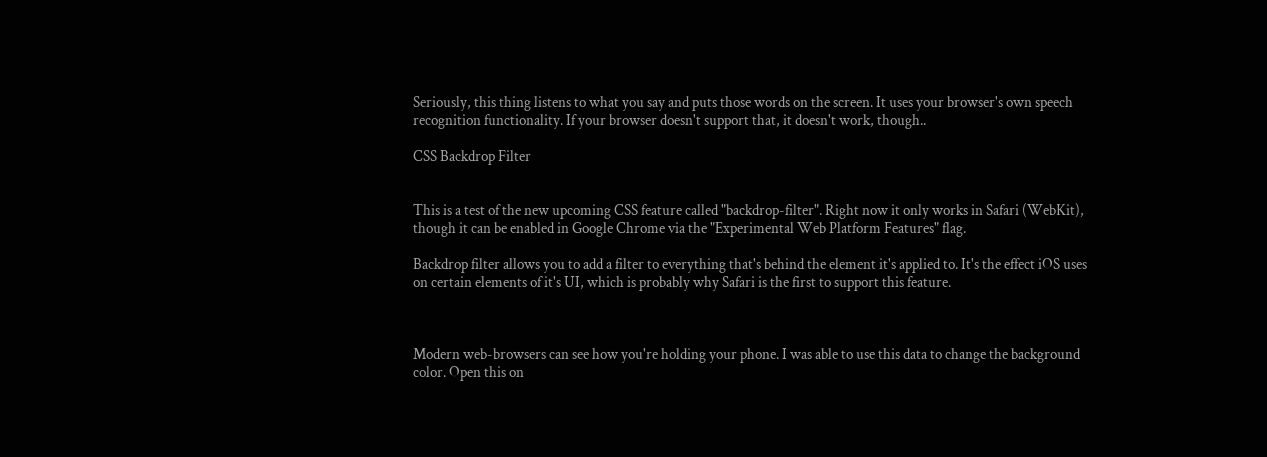Seriously, this thing listens to what you say and puts those words on the screen. It uses your browser's own speech recognition functionality. If your browser doesn't support that, it doesn't work, though..

CSS Backdrop Filter


This is a test of the new upcoming CSS feature called "backdrop-filter". Right now it only works in Safari (WebKit), though it can be enabled in Google Chrome via the "Experimental Web Platform Features" flag.

Backdrop filter allows you to add a filter to everything that's behind the element it's applied to. It's the effect iOS uses on certain elements of it's UI, which is probably why Safari is the first to support this feature.



Modern web-browsers can see how you're holding your phone. I was able to use this data to change the background color. Open this on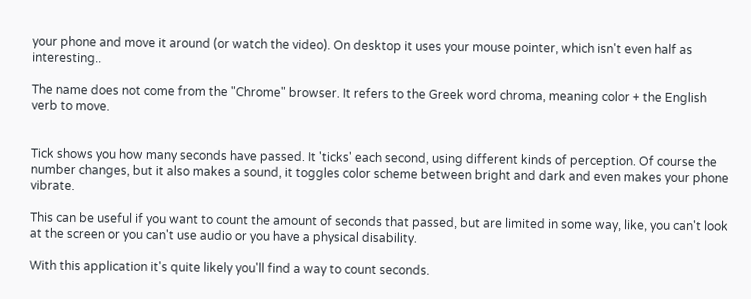your phone and move it around (or watch the video). On desktop it uses your mouse pointer, which isn't even half as interesting..

The name does not come from the "Chrome" browser. It refers to the Greek word chroma, meaning color + the English verb to move.


Tick shows you how many seconds have passed. It 'ticks' each second, using different kinds of perception. Of course the number changes, but it also makes a sound, it toggles color scheme between bright and dark and even makes your phone vibrate.

This can be useful if you want to count the amount of seconds that passed, but are limited in some way, like, you can't look at the screen or you can't use audio or you have a physical disability.

With this application it's quite likely you'll find a way to count seconds.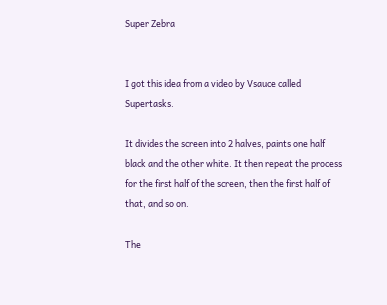Super Zebra


I got this idea from a video by Vsauce called Supertasks.

It divides the screen into 2 halves, paints one half black and the other white. It then repeat the process for the first half of the screen, then the first half of that, and so on.

The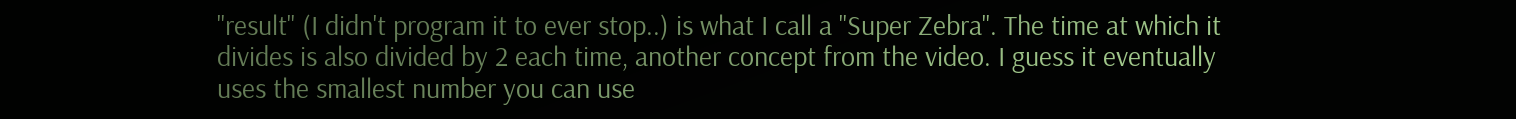"result" (I didn't program it to ever stop..) is what I call a "Super Zebra". The time at which it divides is also divided by 2 each time, another concept from the video. I guess it eventually uses the smallest number you can use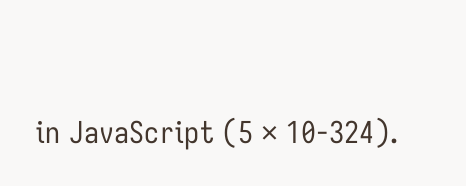in JavaScript (5 × 10-324).